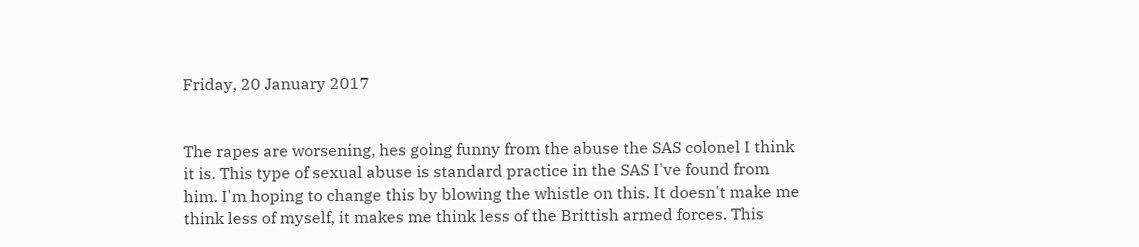Friday, 20 January 2017


The rapes are worsening, hes going funny from the abuse the SAS colonel I think it is. This type of sexual abuse is standard practice in the SAS I've found from him. I'm hoping to change this by blowing the whistle on this. It doesn't make me think less of myself, it makes me think less of the Brittish armed forces. This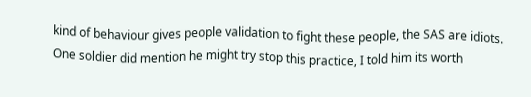kind of behaviour gives people validation to fight these people, the SAS are idiots. One soldier did mention he might try stop this practice, I told him its worth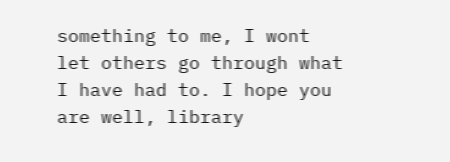something to me, I wont let others go through what I have had to. I hope you are well, library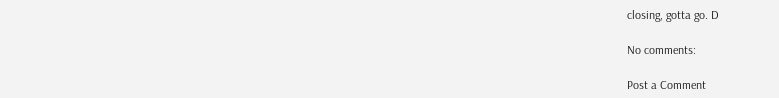closing, gotta go. D

No comments:

Post a Comment